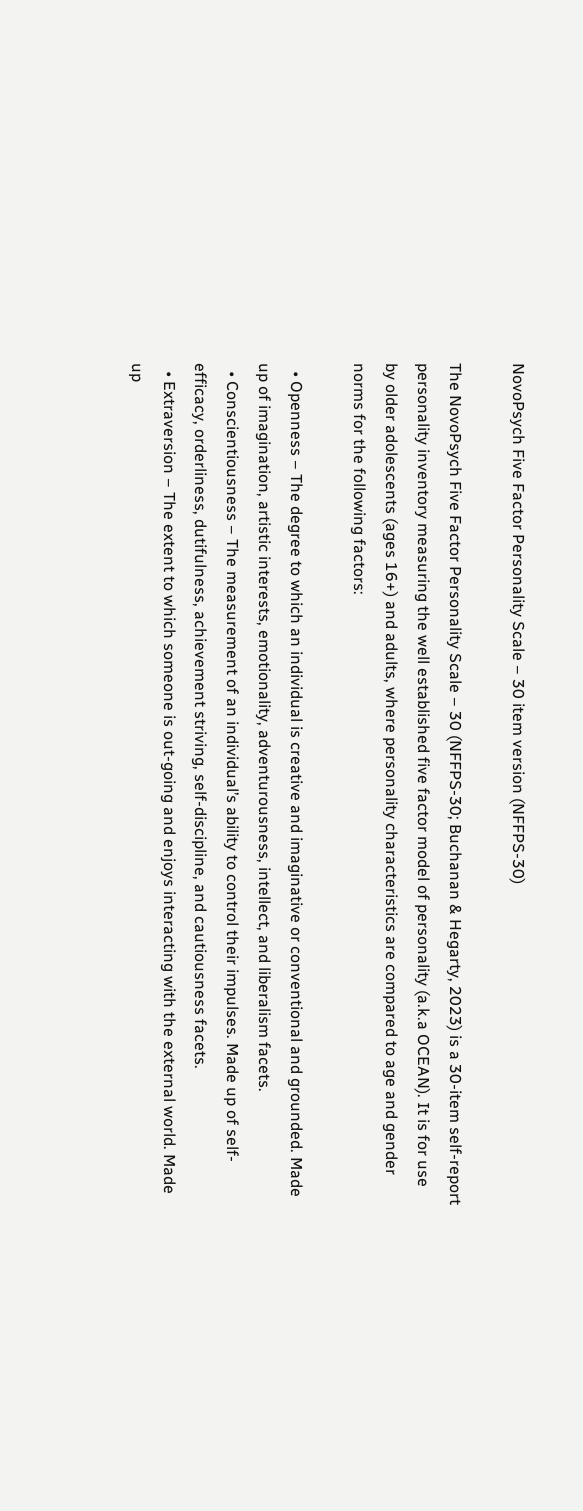NovoPsych Five Factor Personality Scale – 30 item version (NFFPS-30)

The NovoPsych Five Factor Personality Scale – 30 (NFFPS-30; Buchanan & Hegarty, 2023) is a 30-item self-report personality inventory measuring the well established five factor model of personality (a.k.a OCEAN). It is for use by older adolescents (ages 16+) and adults, where personality characteristics are compared to age and gender norms for the following factors:

  • Openness – The degree to which an individual is creative and imaginative or conventional and grounded. Made up of imagination, artistic interests, emotionality, adventurousness, intellect, and liberalism facets.
  • Conscientiousness – The measurement of an individual’s ability to control their impulses. Made up of self-efficacy, orderliness, dutifulness, achievement striving, self-discipline, and cautiousness facets.
  • Extraversion – The extent to which someone is out-going and enjoys interacting with the external world. Made up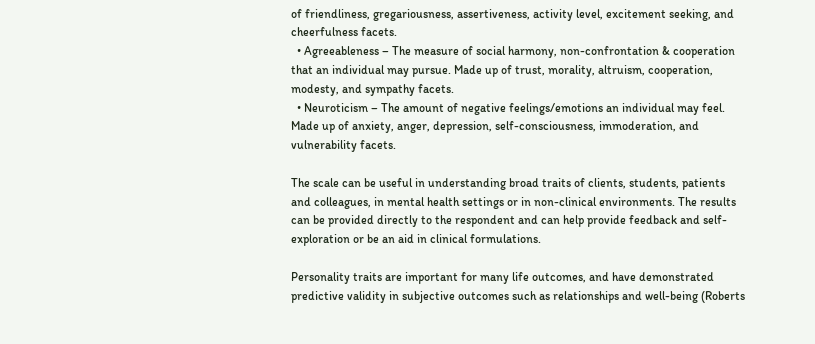of friendliness, gregariousness, assertiveness, activity level, excitement seeking, and cheerfulness facets.
  • Agreeableness – The measure of social harmony, non-confrontation & cooperation that an individual may pursue. Made up of trust, morality, altruism, cooperation, modesty, and sympathy facets.
  • Neuroticism – The amount of negative feelings/emotions an individual may feel. Made up of anxiety, anger, depression, self-consciousness, immoderation, and vulnerability facets.

The scale can be useful in understanding broad traits of clients, students, patients and colleagues, in mental health settings or in non-clinical environments. The results can be provided directly to the respondent and can help provide feedback and self-exploration or be an aid in clinical formulations.

Personality traits are important for many life outcomes, and have demonstrated predictive validity in subjective outcomes such as relationships and well-being (Roberts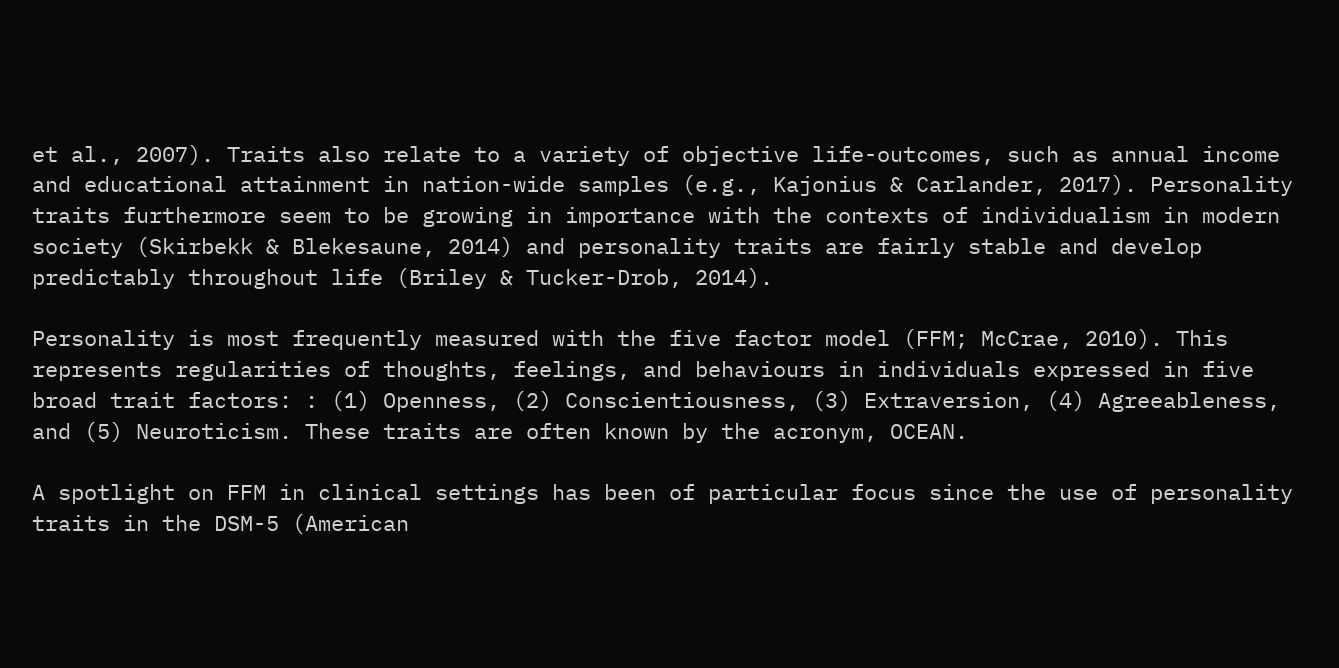et al., 2007). Traits also relate to a variety of objective life-outcomes, such as annual income and educational attainment in nation-wide samples (e.g., Kajonius & Carlander, 2017). Personality traits furthermore seem to be growing in importance with the contexts of individualism in modern society (Skirbekk & Blekesaune, 2014) and personality traits are fairly stable and develop predictably throughout life (Briley & Tucker-Drob, 2014).

Personality is most frequently measured with the five factor model (FFM; McCrae, 2010). This represents regularities of thoughts, feelings, and behaviours in individuals expressed in five broad trait factors: : (1) Openness, (2) Conscientiousness, (3) Extraversion, (4) Agreeableness, and (5) Neuroticism. These traits are often known by the acronym, OCEAN.

A spotlight on FFM in clinical settings has been of particular focus since the use of personality traits in the DSM-5 (American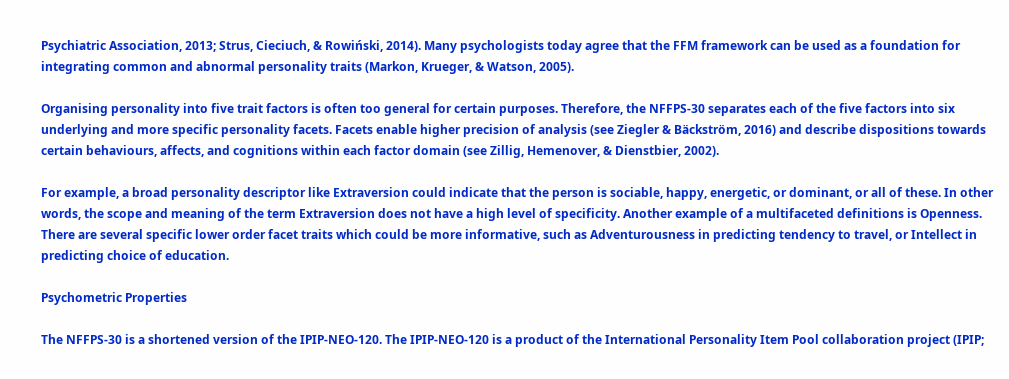Psychiatric Association, 2013; Strus, Cieciuch, & Rowiński, 2014). Many psychologists today agree that the FFM framework can be used as a foundation for integrating common and abnormal personality traits (Markon, Krueger, & Watson, 2005).

Organising personality into five trait factors is often too general for certain purposes. Therefore, the NFFPS-30 separates each of the five factors into six underlying and more specific personality facets. Facets enable higher precision of analysis (see Ziegler & Bäckström, 2016) and describe dispositions towards certain behaviours, affects, and cognitions within each factor domain (see Zillig, Hemenover, & Dienstbier, 2002).

For example, a broad personality descriptor like Extraversion could indicate that the person is sociable, happy, energetic, or dominant, or all of these. In other words, the scope and meaning of the term Extraversion does not have a high level of specificity. Another example of a multifaceted definitions is Openness. There are several specific lower order facet traits which could be more informative, such as Adventurousness in predicting tendency to travel, or Intellect in predicting choice of education.

Psychometric Properties

The NFFPS-30 is a shortened version of the IPIP-NEO-120. The IPIP-NEO-120 is a product of the International Personality Item Pool collaboration project (IPIP;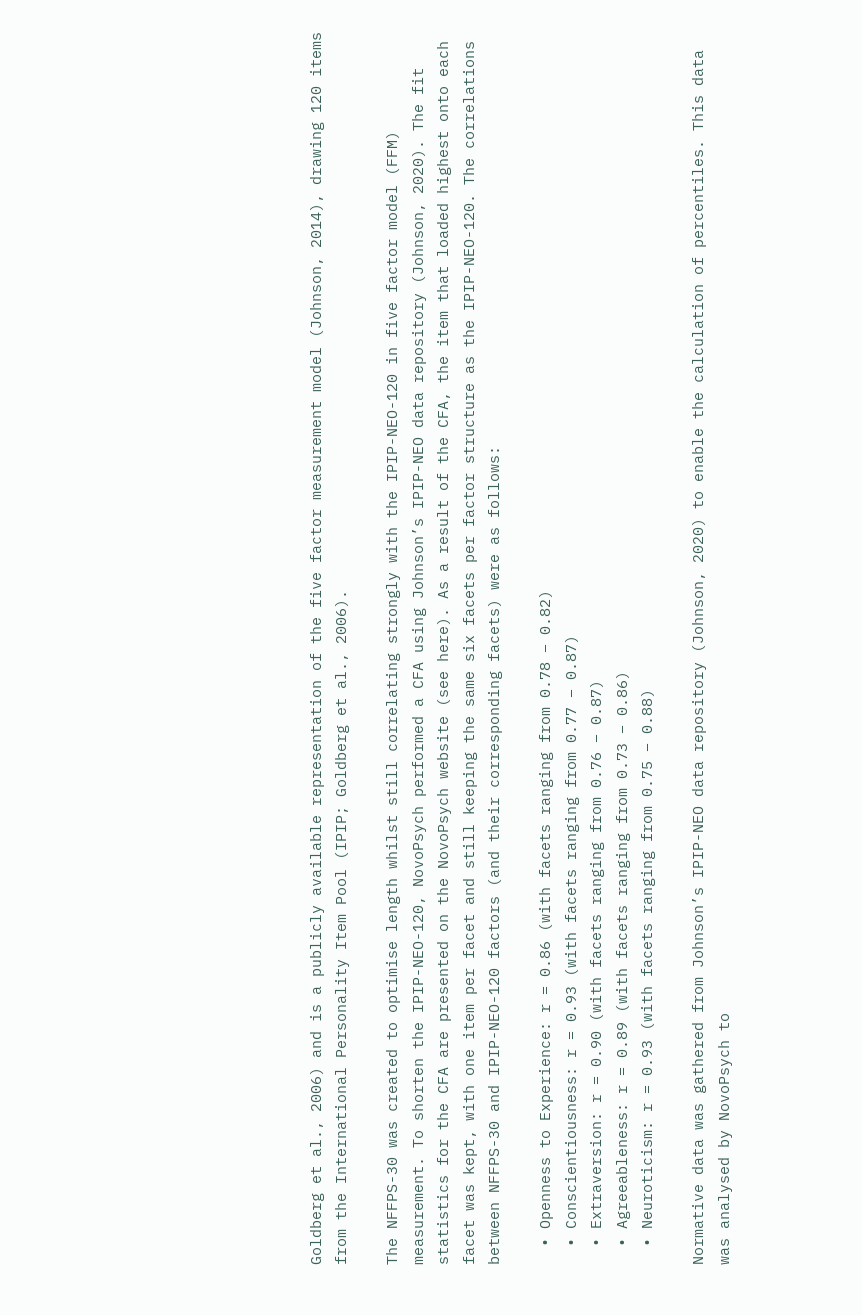Goldberg et al., 2006) and is a publicly available representation of the five factor measurement model (Johnson, 2014), drawing 120 items from the International Personality Item Pool (IPIP; Goldberg et al., 2006).

The NFFPS-30 was created to optimise length whilst still correlating strongly with the IPIP-NEO-120 in five factor model (FFM) measurement. To shorten the IPIP-NEO-120, NovoPsych performed a CFA using Johnson’s IPIP-NEO data repository (Johnson, 2020). The fit statistics for the CFA are presented on the NovoPsych website (see here). As a result of the CFA, the item that loaded highest onto each facet was kept, with one item per facet and still keeping the same six facets per factor structure as the IPIP-NEO-120. The correlations between NFFPS-30 and IPIP-NEO-120 factors (and their corresponding facets) were as follows:

  • Openness to Experience: r = 0.86 (with facets ranging from 0.78 – 0.82)
  • Conscientiousness: r = 0.93 (with facets ranging from 0.77 – 0.87)
  • Extraversion: r = 0.90 (with facets ranging from 0.76 – 0.87)
  • Agreeableness: r = 0.89 (with facets ranging from 0.73 – 0.86)
  • Neuroticism: r = 0.93 (with facets ranging from 0.75 – 0.88)

Normative data was gathered from Johnson’s IPIP-NEO data repository (Johnson, 2020) to enable the calculation of percentiles. This data was analysed by NovoPsych to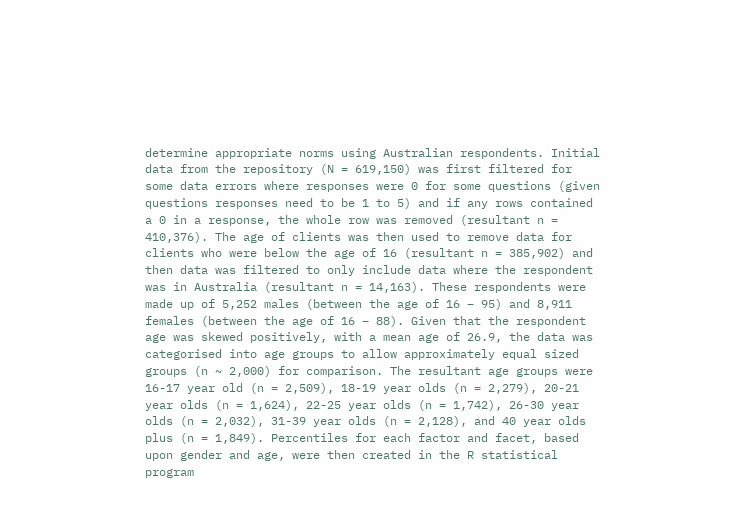determine appropriate norms using Australian respondents. Initial data from the repository (N = 619,150) was first filtered for some data errors where responses were 0 for some questions (given questions responses need to be 1 to 5) and if any rows contained a 0 in a response, the whole row was removed (resultant n = 410,376). The age of clients was then used to remove data for clients who were below the age of 16 (resultant n = 385,902) and then data was filtered to only include data where the respondent was in Australia (resultant n = 14,163). These respondents were made up of 5,252 males (between the age of 16 – 95) and 8,911 females (between the age of 16 – 88). Given that the respondent age was skewed positively, with a mean age of 26.9, the data was categorised into age groups to allow approximately equal sized groups (n ~ 2,000) for comparison. The resultant age groups were 16-17 year old (n = 2,509), 18-19 year olds (n = 2,279), 20-21 year olds (n = 1,624), 22-25 year olds (n = 1,742), 26-30 year olds (n = 2,032), 31-39 year olds (n = 2,128), and 40 year olds plus (n = 1,849). Percentiles for each factor and facet, based upon gender and age, were then created in the R statistical program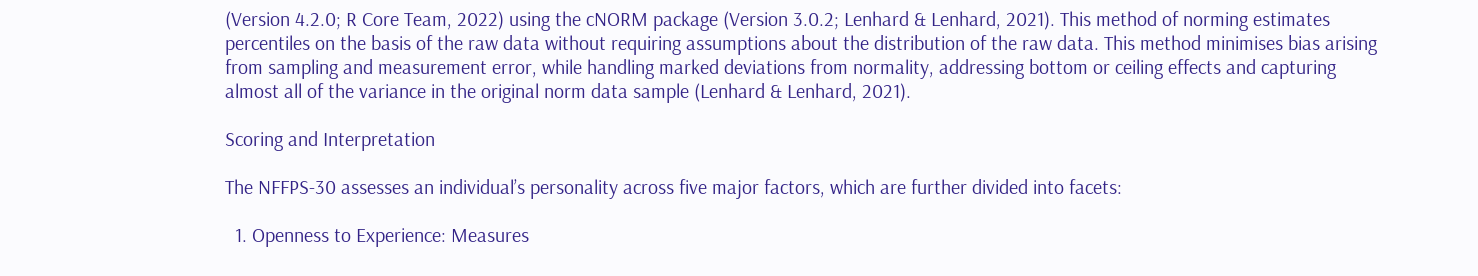(Version 4.2.0; R Core Team, 2022) using the cNORM package (Version 3.0.2; Lenhard & Lenhard, 2021). This method of norming estimates percentiles on the basis of the raw data without requiring assumptions about the distribution of the raw data. This method minimises bias arising from sampling and measurement error, while handling marked deviations from normality, addressing bottom or ceiling effects and capturing almost all of the variance in the original norm data sample (Lenhard & Lenhard, 2021).

Scoring and Interpretation

The NFFPS-30 assesses an individual’s personality across five major factors, which are further divided into facets:

  1. Openness to Experience: Measures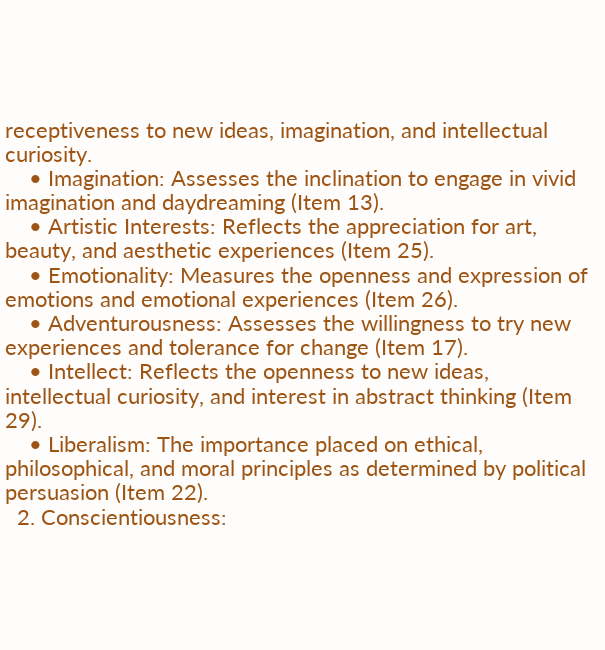receptiveness to new ideas, imagination, and intellectual curiosity.
    • Imagination: Assesses the inclination to engage in vivid imagination and daydreaming (Item 13).
    • Artistic Interests: Reflects the appreciation for art, beauty, and aesthetic experiences (Item 25).
    • Emotionality: Measures the openness and expression of emotions and emotional experiences (Item 26).
    • Adventurousness: Assesses the willingness to try new experiences and tolerance for change (Item 17).
    • Intellect: Reflects the openness to new ideas, intellectual curiosity, and interest in abstract thinking (Item 29).
    • Liberalism: The importance placed on ethical, philosophical, and moral principles as determined by political persuasion (Item 22).
  2. Conscientiousness: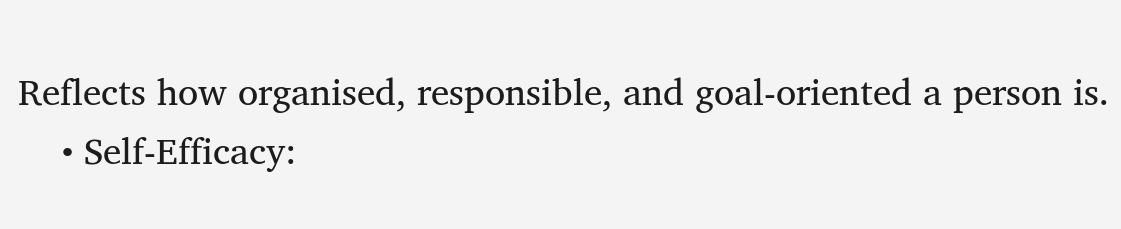Reflects how organised, responsible, and goal-oriented a person is.
    • Self-Efficacy: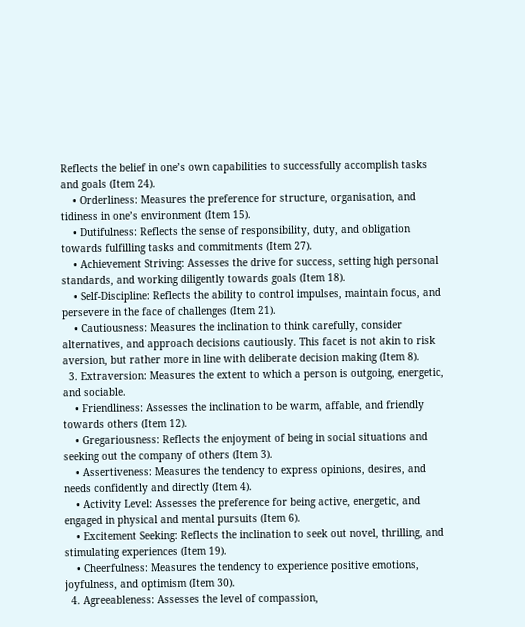Reflects the belief in one’s own capabilities to successfully accomplish tasks and goals (Item 24).
    • Orderliness: Measures the preference for structure, organisation, and tidiness in one’s environment (Item 15).
    • Dutifulness: Reflects the sense of responsibility, duty, and obligation towards fulfilling tasks and commitments (Item 27).
    • Achievement Striving: Assesses the drive for success, setting high personal standards, and working diligently towards goals (Item 18).
    • Self-Discipline: Reflects the ability to control impulses, maintain focus, and persevere in the face of challenges (Item 21).
    • Cautiousness: Measures the inclination to think carefully, consider alternatives, and approach decisions cautiously. This facet is not akin to risk aversion, but rather more in line with deliberate decision making (Item 8).
  3. Extraversion: Measures the extent to which a person is outgoing, energetic, and sociable.
    • Friendliness: Assesses the inclination to be warm, affable, and friendly towards others (Item 12).
    • Gregariousness: Reflects the enjoyment of being in social situations and seeking out the company of others (Item 3).
    • Assertiveness: Measures the tendency to express opinions, desires, and needs confidently and directly (Item 4).
    • Activity Level: Assesses the preference for being active, energetic, and engaged in physical and mental pursuits (Item 6).
    • Excitement Seeking: Reflects the inclination to seek out novel, thrilling, and stimulating experiences (Item 19).
    • Cheerfulness: Measures the tendency to experience positive emotions, joyfulness, and optimism (Item 30).
  4. Agreeableness: Assesses the level of compassion,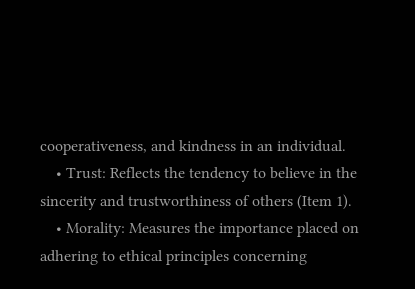cooperativeness, and kindness in an individual.
    • Trust: Reflects the tendency to believe in the sincerity and trustworthiness of others (Item 1).
    • Morality: Measures the importance placed on adhering to ethical principles concerning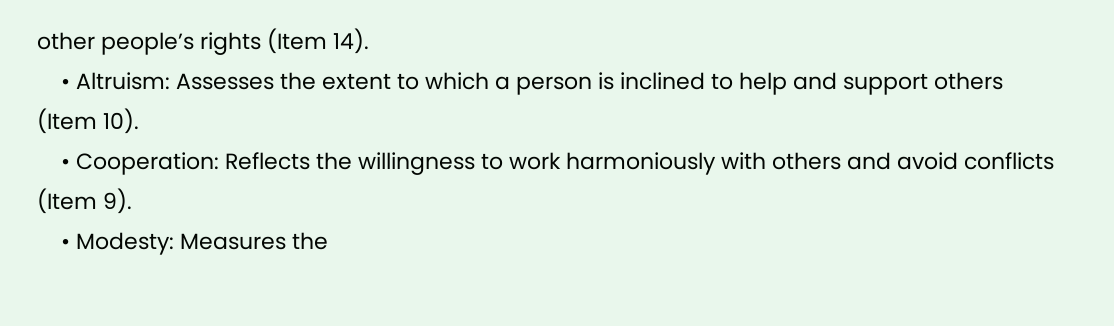other people’s rights (Item 14).
    • Altruism: Assesses the extent to which a person is inclined to help and support others (Item 10).
    • Cooperation: Reflects the willingness to work harmoniously with others and avoid conflicts (Item 9).
    • Modesty: Measures the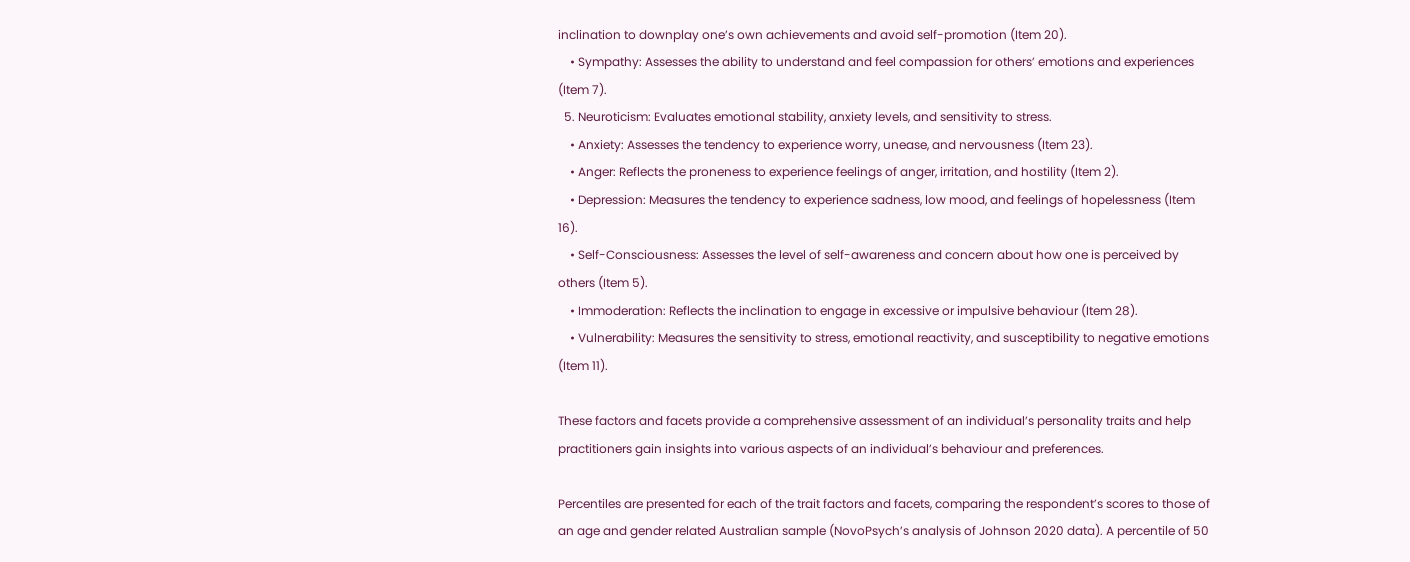inclination to downplay one’s own achievements and avoid self-promotion (Item 20).
    • Sympathy: Assesses the ability to understand and feel compassion for others’ emotions and experiences (Item 7).
  5. Neuroticism: Evaluates emotional stability, anxiety levels, and sensitivity to stress.
    • Anxiety: Assesses the tendency to experience worry, unease, and nervousness (Item 23).
    • Anger: Reflects the proneness to experience feelings of anger, irritation, and hostility (Item 2).
    • Depression: Measures the tendency to experience sadness, low mood, and feelings of hopelessness (Item 16).
    • Self-Consciousness: Assesses the level of self-awareness and concern about how one is perceived by others (Item 5).
    • Immoderation: Reflects the inclination to engage in excessive or impulsive behaviour (Item 28).
    • Vulnerability: Measures the sensitivity to stress, emotional reactivity, and susceptibility to negative emotions (Item 11).

These factors and facets provide a comprehensive assessment of an individual’s personality traits and help practitioners gain insights into various aspects of an individual’s behaviour and preferences.

Percentiles are presented for each of the trait factors and facets, comparing the respondent’s scores to those of an age and gender related Australian sample (NovoPsych’s analysis of Johnson 2020 data). A percentile of 50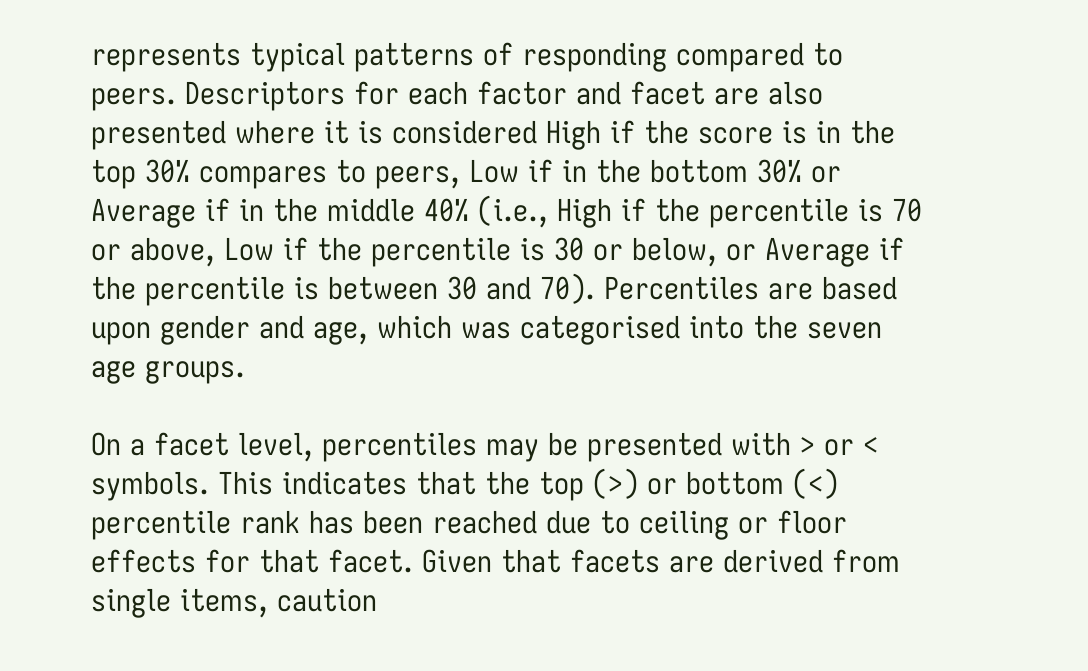represents typical patterns of responding compared to peers. Descriptors for each factor and facet are also presented where it is considered High if the score is in the top 30% compares to peers, Low if in the bottom 30% or Average if in the middle 40% (i.e., High if the percentile is 70 or above, Low if the percentile is 30 or below, or Average if the percentile is between 30 and 70). Percentiles are based upon gender and age, which was categorised into the seven age groups.

On a facet level, percentiles may be presented with > or < symbols. This indicates that the top (>) or bottom (<) percentile rank has been reached due to ceiling or floor effects for that facet. Given that facets are derived from single items, caution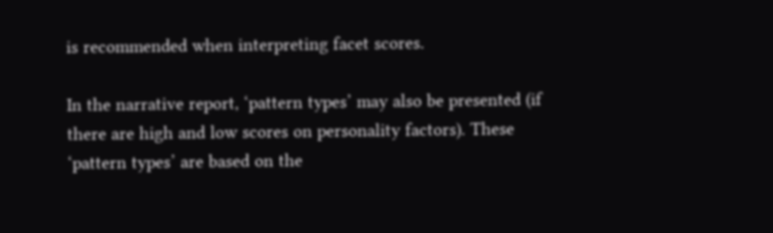is recommended when interpreting facet scores.

In the narrative report, ‘pattern types’ may also be presented (if there are high and low scores on personality factors). These ‘pattern types’ are based on the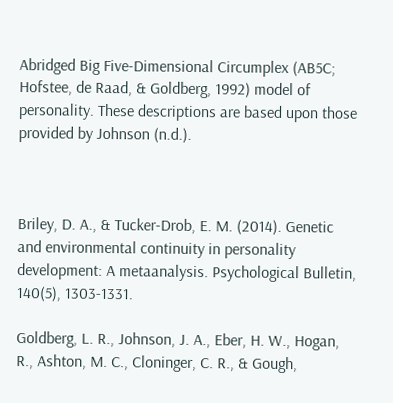Abridged Big Five-Dimensional Circumplex (AB5C; Hofstee, de Raad, & Goldberg, 1992) model of personality. These descriptions are based upon those provided by Johnson (n.d.).



Briley, D. A., & Tucker-Drob, E. M. (2014). Genetic and environmental continuity in personality development: A metaanalysis. Psychological Bulletin, 140(5), 1303-1331.

Goldberg, L. R., Johnson, J. A., Eber, H. W., Hogan, R., Ashton, M. C., Cloninger, C. R., & Gough,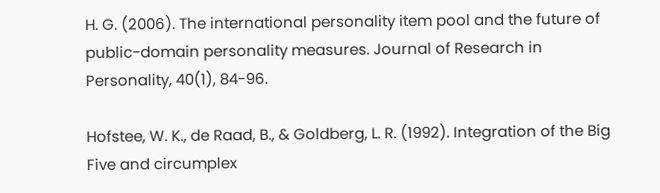H. G. (2006). The international personality item pool and the future of public-domain personality measures. Journal of Research in Personality, 40(1), 84-96.

Hofstee, W. K., de Raad, B., & Goldberg, L. R. (1992). Integration of the Big Five and circumplex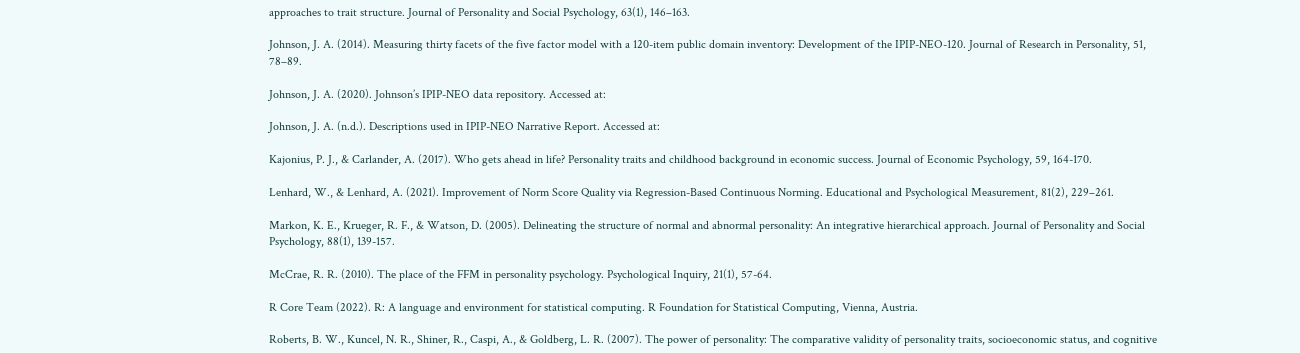approaches to trait structure. Journal of Personality and Social Psychology, 63(1), 146–163.

Johnson, J. A. (2014). Measuring thirty facets of the five factor model with a 120-item public domain inventory: Development of the IPIP-NEO-120. Journal of Research in Personality, 51, 78–89.

Johnson, J. A. (2020). Johnson’s IPIP-NEO data repository. Accessed at:

Johnson, J. A. (n.d.). Descriptions used in IPIP-NEO Narrative Report. Accessed at:

Kajonius, P. J., & Carlander, A. (2017). Who gets ahead in life? Personality traits and childhood background in economic success. Journal of Economic Psychology, 59, 164-170.

Lenhard, W., & Lenhard, A. (2021). Improvement of Norm Score Quality via Regression-Based Continuous Norming. Educational and Psychological Measurement, 81(2), 229–261.

Markon, K. E., Krueger, R. F., & Watson, D. (2005). Delineating the structure of normal and abnormal personality: An integrative hierarchical approach. Journal of Personality and Social Psychology, 88(1), 139-157.

McCrae, R. R. (2010). The place of the FFM in personality psychology. Psychological Inquiry, 21(1), 57-64.

R Core Team (2022). R: A language and environment for statistical computing. R Foundation for Statistical Computing, Vienna, Austria.

Roberts, B. W., Kuncel, N. R., Shiner, R., Caspi, A., & Goldberg, L. R. (2007). The power of personality: The comparative validity of personality traits, socioeconomic status, and cognitive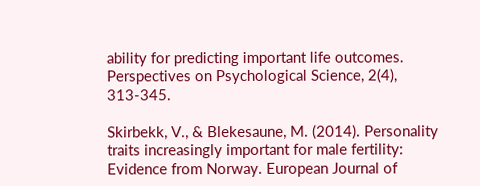ability for predicting important life outcomes. Perspectives on Psychological Science, 2(4), 313-345.

Skirbekk, V., & Blekesaune, M. (2014). Personality traits increasingly important for male fertility: Evidence from Norway. European Journal of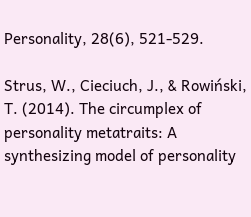Personality, 28(6), 521-529.

Strus, W., Cieciuch, J., & Rowiński, T. (2014). The circumplex of personality metatraits: A synthesizing model of personality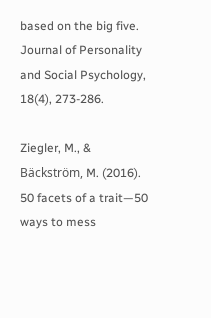based on the big five. Journal of Personality and Social Psychology, 18(4), 273-286.

Ziegler, M., & Bäckström, M. (2016). 50 facets of a trait—50 ways to mess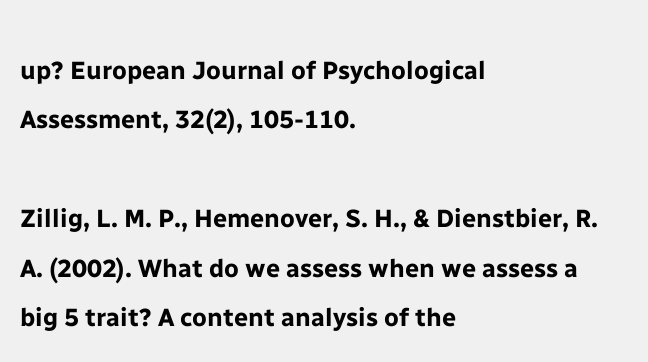up? European Journal of Psychological Assessment, 32(2), 105-110.

Zillig, L. M. P., Hemenover, S. H., & Dienstbier, R. A. (2002). What do we assess when we assess a big 5 trait? A content analysis of the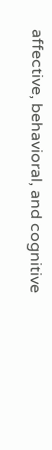affective, behavioral, and cognitive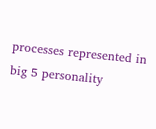processes represented in big 5 personality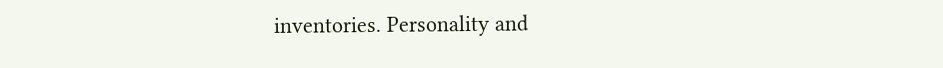inventories. Personality and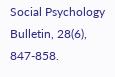Social Psychology Bulletin, 28(6), 847-858.